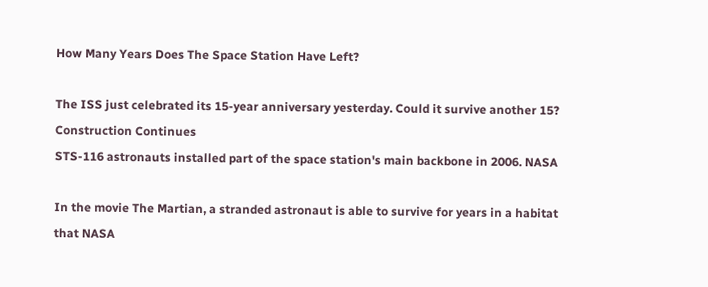How Many Years Does The Space Station Have Left?

The ISS just celebrated its 15-year anniversary yesterday. Could it survive another 15?
Construction Continues
STS-116 astronauts installed part of the space station's main backbone in 2006. NASA

In the movie The Martian, a stranded astronaut is able to survive for years in a habitat that NASA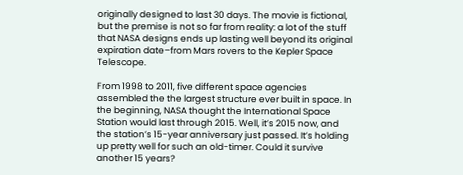originally designed to last 30 days. The movie is fictional, but the premise is not so far from reality: a lot of the stuff that NASA designs ends up lasting well beyond its original expiration date–from Mars rovers to the Kepler Space Telescope.

From 1998 to 2011, five different space agencies assembled the the largest structure ever built in space. In the beginning, NASA thought the International Space Station would last through 2015. Well, it’s 2015 now, and the station’s 15-year anniversary just passed. It’s holding up pretty well for such an old-timer. Could it survive another 15 years?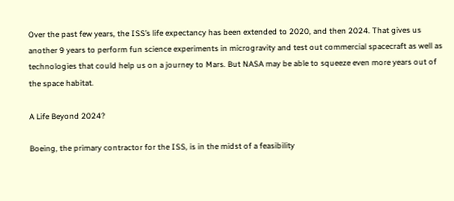Over the past few years, the ISS’s life expectancy has been extended to 2020, and then 2024. That gives us another 9 years to perform fun science experiments in microgravity and test out commercial spacecraft as well as technologies that could help us on a journey to Mars. But NASA may be able to squeeze even more years out of the space habitat.

A Life Beyond 2024?

Boeing, the primary contractor for the ISS, is in the midst of a feasibility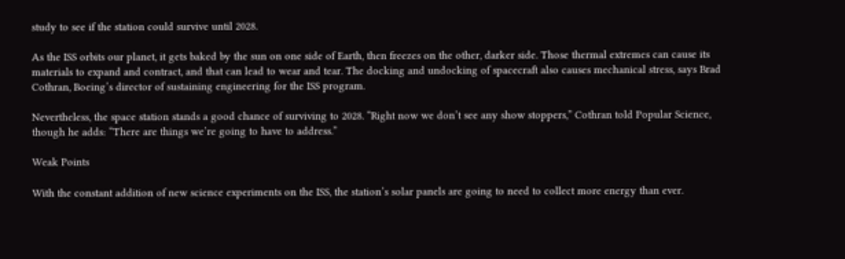study to see if the station could survive until 2028.

As the ISS orbits our planet, it gets baked by the sun on one side of Earth, then freezes on the other, darker side. Those thermal extremes can cause its materials to expand and contract, and that can lead to wear and tear. The docking and undocking of spacecraft also causes mechanical stress, says Brad Cothran, Boeing’s director of sustaining engineering for the ISS program.

Nevertheless, the space station stands a good chance of surviving to 2028. “Right now we don’t see any show stoppers,” Cothran told Popular Science, though he adds: “There are things we’re going to have to address.”

Weak Points

With the constant addition of new science experiments on the ISS, the station’s solar panels are going to need to collect more energy than ever.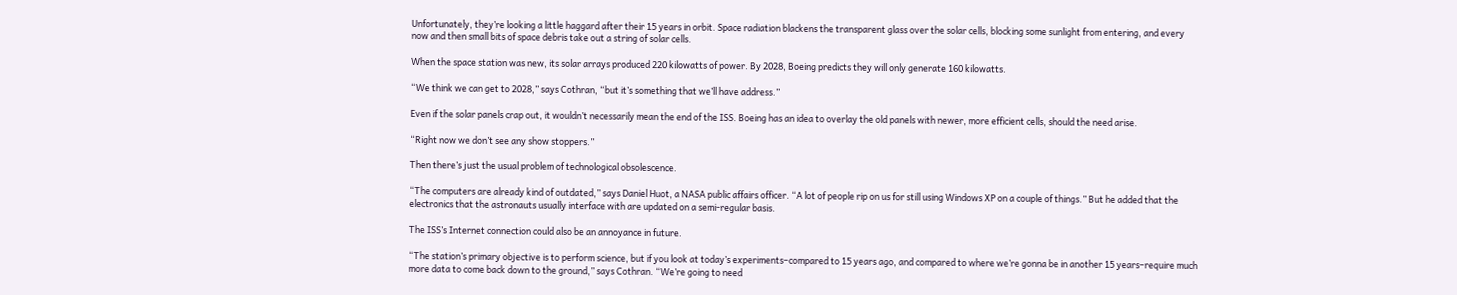Unfortunately, they’re looking a little haggard after their 15 years in orbit. Space radiation blackens the transparent glass over the solar cells, blocking some sunlight from entering, and every now and then small bits of space debris take out a string of solar cells.

When the space station was new, its solar arrays produced 220 kilowatts of power. By 2028, Boeing predicts they will only generate 160 kilowatts.

“We think we can get to 2028,” says Cothran, “but it’s something that we’ll have address.”

Even if the solar panels crap out, it wouldn’t necessarily mean the end of the ISS. Boeing has an idea to overlay the old panels with newer, more efficient cells, should the need arise.

“Right now we don’t see any show stoppers.”

Then there’s just the usual problem of technological obsolescence.

“The computers are already kind of outdated,” says Daniel Huot, a NASA public affairs officer. “A lot of people rip on us for still using Windows XP on a couple of things.” But he added that the electronics that the astronauts usually interface with are updated on a semi-regular basis.

The ISS’s Internet connection could also be an annoyance in future.

“The station’s primary objective is to perform science, but if you look at today’s experiments–compared to 15 years ago, and compared to where we’re gonna be in another 15 years–require much more data to come back down to the ground,” says Cothran. “We’re going to need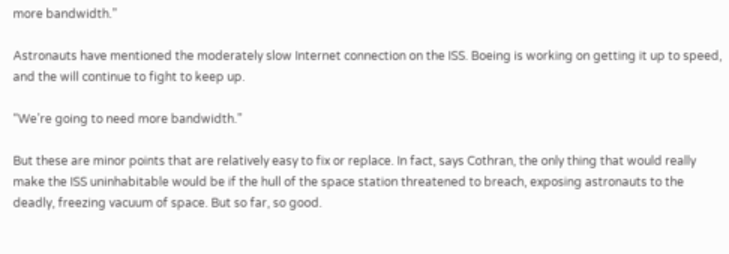more bandwidth.”

Astronauts have mentioned the moderately slow Internet connection on the ISS. Boeing is working on getting it up to speed, and the will continue to fight to keep up.

“We’re going to need more bandwidth.”

But these are minor points that are relatively easy to fix or replace. In fact, says Cothran, the only thing that would really make the ISS uninhabitable would be if the hull of the space station threatened to breach, exposing astronauts to the deadly, freezing vacuum of space. But so far, so good.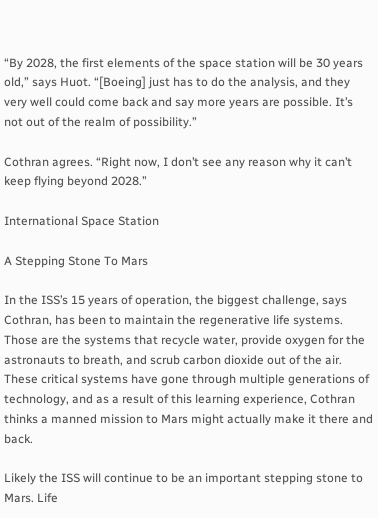“By 2028, the first elements of the space station will be 30 years old,” says Huot. “[Boeing] just has to do the analysis, and they very well could come back and say more years are possible. It’s not out of the realm of possibility.”

Cothran agrees. “Right now, I don’t see any reason why it can’t keep flying beyond 2028.”

International Space Station

A Stepping Stone To Mars

In the ISS’s 15 years of operation, the biggest challenge, says Cothran, has been to maintain the regenerative life systems. Those are the systems that recycle water, provide oxygen for the astronauts to breath, and scrub carbon dioxide out of the air. These critical systems have gone through multiple generations of technology, and as a result of this learning experience, Cothran thinks a manned mission to Mars might actually make it there and back.

Likely the ISS will continue to be an important stepping stone to Mars. Life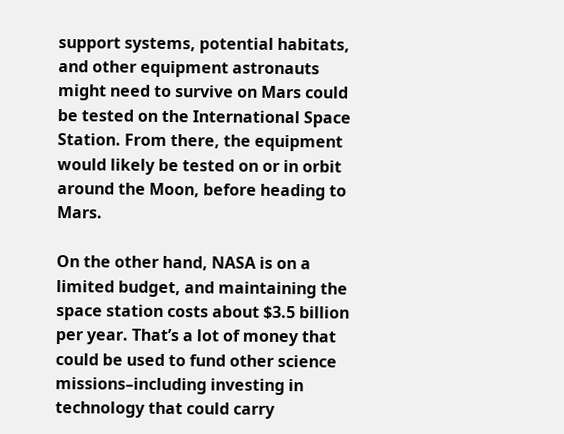support systems, potential habitats, and other equipment astronauts might need to survive on Mars could be tested on the International Space Station. From there, the equipment would likely be tested on or in orbit around the Moon, before heading to Mars.

On the other hand, NASA is on a limited budget, and maintaining the space station costs about $3.5 billion per year. That’s a lot of money that could be used to fund other science missions–including investing in technology that could carry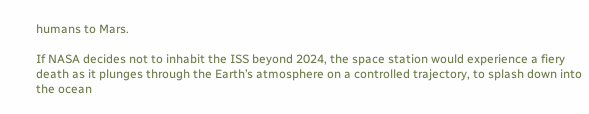humans to Mars.

If NASA decides not to inhabit the ISS beyond 2024, the space station would experience a fiery death as it plunges through the Earth’s atmosphere on a controlled trajectory, to splash down into the ocean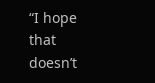“I hope that doesn’t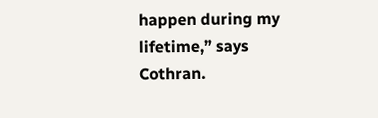happen during my lifetime,” says Cothran.